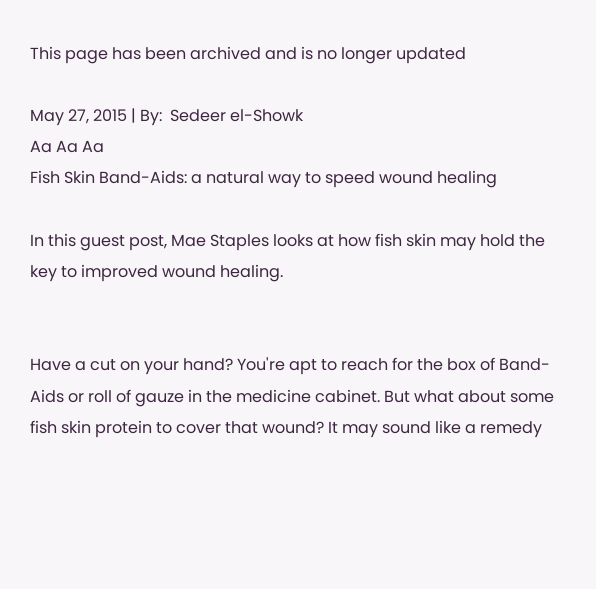This page has been archived and is no longer updated

May 27, 2015 | By:  Sedeer el-Showk
Aa Aa Aa
Fish Skin Band-Aids: a natural way to speed wound healing

In this guest post, Mae Staples looks at how fish skin may hold the key to improved wound healing.


Have a cut on your hand? You're apt to reach for the box of Band-Aids or roll of gauze in the medicine cabinet. But what about some fish skin protein to cover that wound? It may sound like a remedy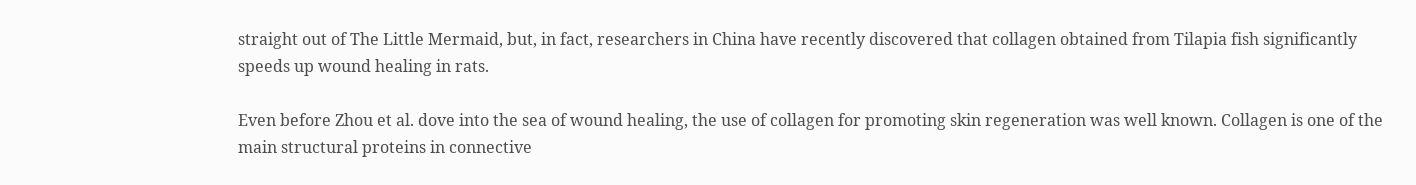straight out of The Little Mermaid, but, in fact, researchers in China have recently discovered that collagen obtained from Tilapia fish significantly speeds up wound healing in rats.

Even before Zhou et al. dove into the sea of wound healing, the use of collagen for promoting skin regeneration was well known. Collagen is one of the main structural proteins in connective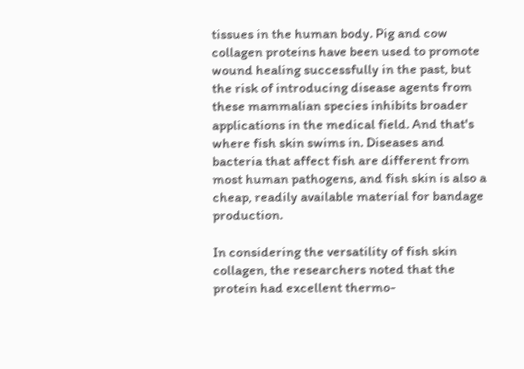tissues in the human body. Pig and cow collagen proteins have been used to promote wound healing successfully in the past, but the risk of introducing disease agents from these mammalian species inhibits broader applications in the medical field. And that's where fish skin swims in. Diseases and bacteria that affect fish are different from most human pathogens, and fish skin is also a cheap, readily available material for bandage production.

In considering the versatility of fish skin collagen, the researchers noted that the protein had excellent thermo-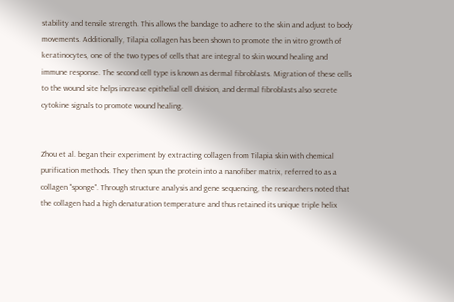stability and tensile strength. This allows the bandage to adhere to the skin and adjust to body movements. Additionally, Tilapia collagen has been shown to promote the in vitro growth of keratinocytes, one of the two types of cells that are integral to skin wound healing and immune response. The second cell type is known as dermal fibroblasts. Migration of these cells to the wound site helps increase epithelial cell division, and dermal fibroblasts also secrete cytokine signals to promote wound healing.


Zhou et al. began their experiment by extracting collagen from Tilapia skin with chemical purification methods. They then spun the protein into a nanofiber matrix, referred to as a collagen "sponge". Through structure analysis and gene sequencing, the researchers noted that the collagen had a high denaturation temperature and thus retained its unique triple helix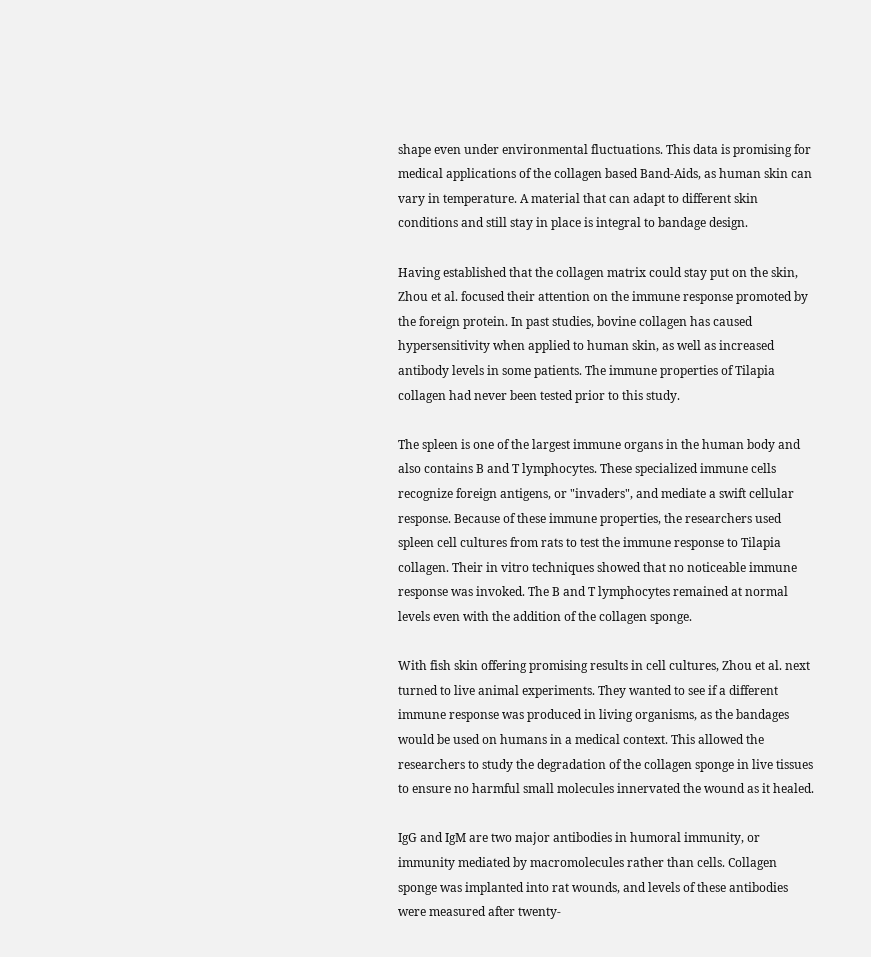shape even under environmental fluctuations. This data is promising for medical applications of the collagen based Band-Aids, as human skin can vary in temperature. A material that can adapt to different skin conditions and still stay in place is integral to bandage design.

Having established that the collagen matrix could stay put on the skin, Zhou et al. focused their attention on the immune response promoted by the foreign protein. In past studies, bovine collagen has caused hypersensitivity when applied to human skin, as well as increased antibody levels in some patients. The immune properties of Tilapia collagen had never been tested prior to this study.

The spleen is one of the largest immune organs in the human body and also contains B and T lymphocytes. These specialized immune cells recognize foreign antigens, or "invaders", and mediate a swift cellular response. Because of these immune properties, the researchers used spleen cell cultures from rats to test the immune response to Tilapia collagen. Their in vitro techniques showed that no noticeable immune response was invoked. The B and T lymphocytes remained at normal levels even with the addition of the collagen sponge.

With fish skin offering promising results in cell cultures, Zhou et al. next turned to live animal experiments. They wanted to see if a different immune response was produced in living organisms, as the bandages would be used on humans in a medical context. This allowed the researchers to study the degradation of the collagen sponge in live tissues to ensure no harmful small molecules innervated the wound as it healed.

IgG and IgM are two major antibodies in humoral immunity, or immunity mediated by macromolecules rather than cells. Collagen sponge was implanted into rat wounds, and levels of these antibodies were measured after twenty-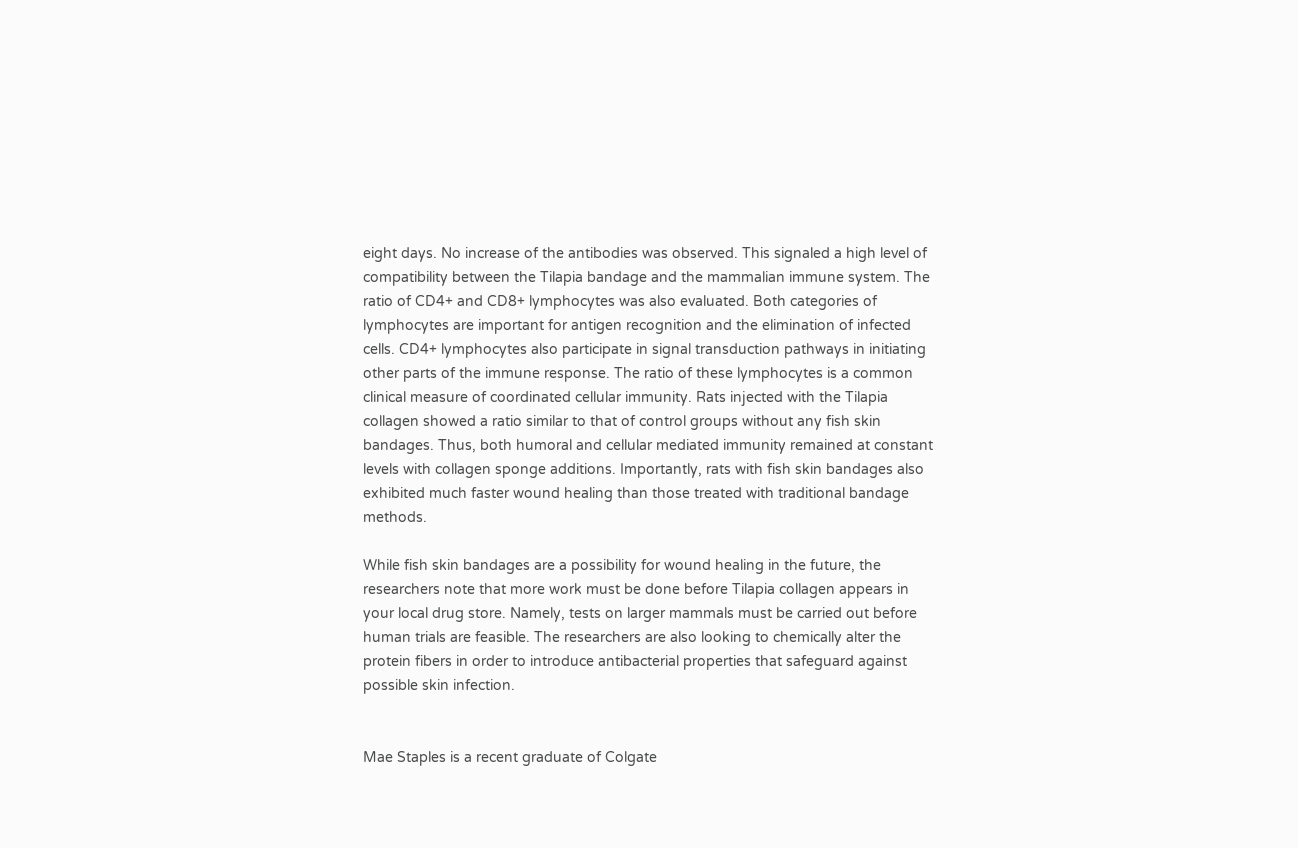eight days. No increase of the antibodies was observed. This signaled a high level of compatibility between the Tilapia bandage and the mammalian immune system. The ratio of CD4+ and CD8+ lymphocytes was also evaluated. Both categories of lymphocytes are important for antigen recognition and the elimination of infected cells. CD4+ lymphocytes also participate in signal transduction pathways in initiating other parts of the immune response. The ratio of these lymphocytes is a common clinical measure of coordinated cellular immunity. Rats injected with the Tilapia collagen showed a ratio similar to that of control groups without any fish skin bandages. Thus, both humoral and cellular mediated immunity remained at constant levels with collagen sponge additions. Importantly, rats with fish skin bandages also exhibited much faster wound healing than those treated with traditional bandage methods.

While fish skin bandages are a possibility for wound healing in the future, the researchers note that more work must be done before Tilapia collagen appears in your local drug store. Namely, tests on larger mammals must be carried out before human trials are feasible. The researchers are also looking to chemically alter the protein fibers in order to introduce antibacterial properties that safeguard against possible skin infection.


Mae Staples is a recent graduate of Colgate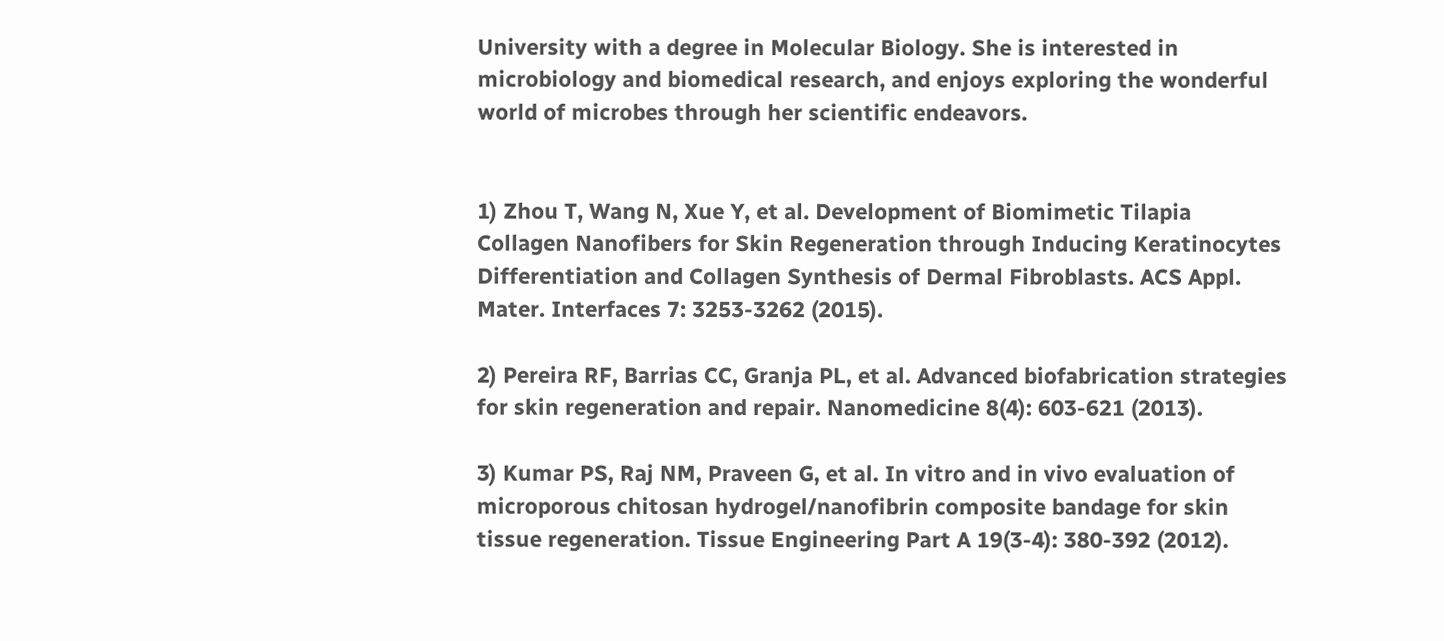University with a degree in Molecular Biology. She is interested in microbiology and biomedical research, and enjoys exploring the wonderful world of microbes through her scientific endeavors.


1) Zhou T, Wang N, Xue Y, et al. Development of Biomimetic Tilapia Collagen Nanofibers for Skin Regeneration through Inducing Keratinocytes Differentiation and Collagen Synthesis of Dermal Fibroblasts. ACS Appl. Mater. Interfaces 7: 3253-3262 (2015).

2) Pereira RF, Barrias CC, Granja PL, et al. Advanced biofabrication strategies for skin regeneration and repair. Nanomedicine 8(4): 603-621 (2013).

3) Kumar PS, Raj NM, Praveen G, et al. In vitro and in vivo evaluation of microporous chitosan hydrogel/nanofibrin composite bandage for skin tissue regeneration. Tissue Engineering Part A 19(3-4): 380-392 (2012).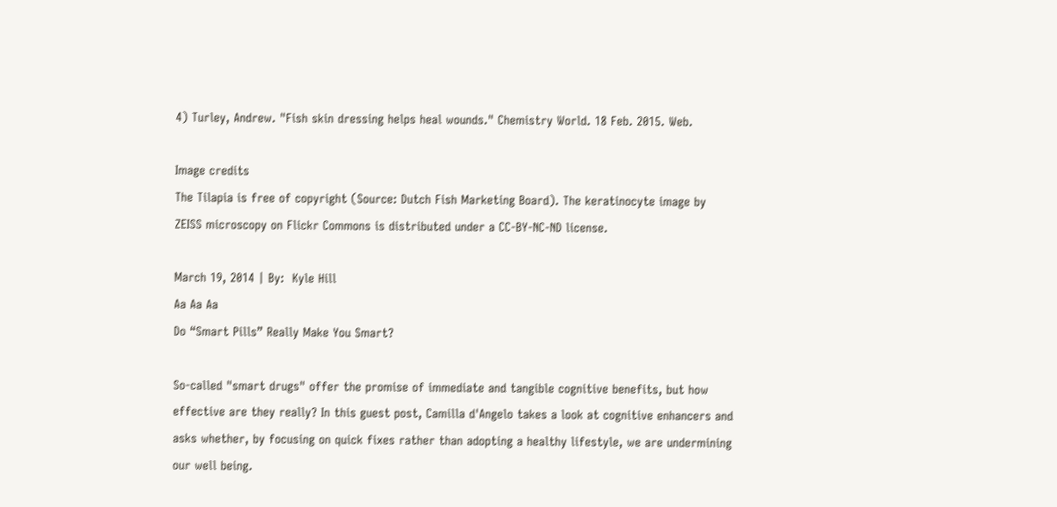4) Turley, Andrew. "Fish skin dressing helps heal wounds." Chemistry World. 18 Feb. 2015. Web.

Image credits
The Tilapia is free of copyright (Source: Dutch Fish Marketing Board). The keratinocyte image by ZEISS microscopy on Flickr Commons is distributed under a CC-BY-NC-ND license.

March 19, 2014 | By:  Kyle Hill
Aa Aa Aa
Do “Smart Pills” Really Make You Smart?

So-called "smart drugs" offer the promise of immediate and tangible cognitive benefits, but how effective are they really? In this guest post, Camilla d'Angelo takes a look at cognitive enhancers and asks whether, by focusing on quick fixes rather than adopting a healthy lifestyle, we are undermining our well being.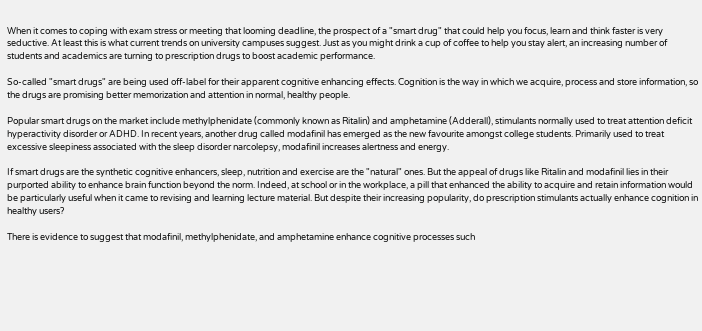When it comes to coping with exam stress or meeting that looming deadline, the prospect of a "smart drug" that could help you focus, learn and think faster is very seductive. At least this is what current trends on university campuses suggest. Just as you might drink a cup of coffee to help you stay alert, an increasing number of students and academics are turning to prescription drugs to boost academic performance.

So-called "smart drugs" are being used off-label for their apparent cognitive enhancing effects. Cognition is the way in which we acquire, process and store information, so the drugs are promising better memorization and attention in normal, healthy people.

Popular smart drugs on the market include methylphenidate (commonly known as Ritalin) and amphetamine (Adderall), stimulants normally used to treat attention deficit hyperactivity disorder or ADHD. In recent years, another drug called modafinil has emerged as the new favourite amongst college students. Primarily used to treat excessive sleepiness associated with the sleep disorder narcolepsy, modafinil increases alertness and energy.

If smart drugs are the synthetic cognitive enhancers, sleep, nutrition and exercise are the "natural" ones. But the appeal of drugs like Ritalin and modafinil lies in their purported ability to enhance brain function beyond the norm. Indeed, at school or in the workplace, a pill that enhanced the ability to acquire and retain information would be particularly useful when it came to revising and learning lecture material. But despite their increasing popularity, do prescription stimulants actually enhance cognition in healthy users?

There is evidence to suggest that modafinil, methylphenidate, and amphetamine enhance cognitive processes such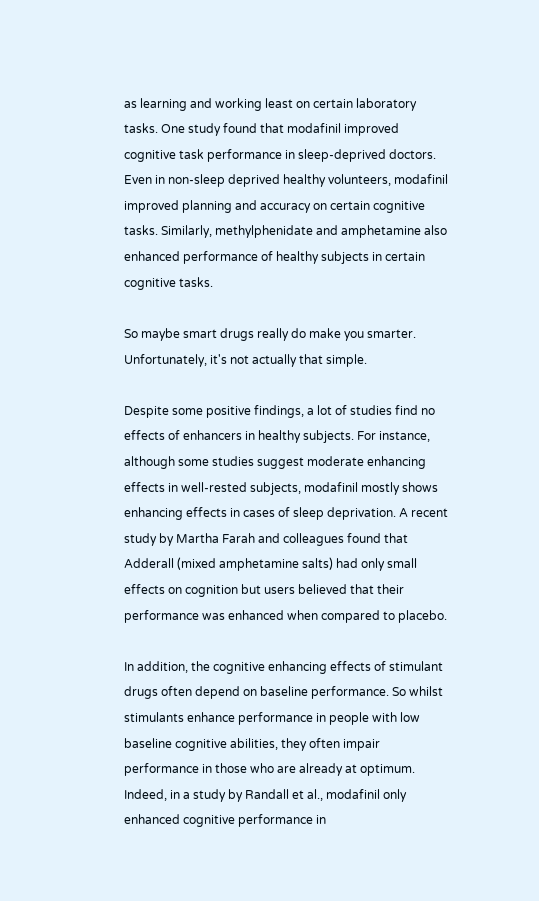as learning and working least on certain laboratory tasks. One study found that modafinil improved cognitive task performance in sleep-deprived doctors. Even in non-sleep deprived healthy volunteers, modafinil improved planning and accuracy on certain cognitive tasks. Similarly, methylphenidate and amphetamine also enhanced performance of healthy subjects in certain cognitive tasks.

So maybe smart drugs really do make you smarter. Unfortunately, it's not actually that simple.

Despite some positive findings, a lot of studies find no effects of enhancers in healthy subjects. For instance, although some studies suggest moderate enhancing effects in well-rested subjects, modafinil mostly shows enhancing effects in cases of sleep deprivation. A recent study by Martha Farah and colleagues found that Adderall (mixed amphetamine salts) had only small effects on cognition but users believed that their performance was enhanced when compared to placebo.

In addition, the cognitive enhancing effects of stimulant drugs often depend on baseline performance. So whilst stimulants enhance performance in people with low baseline cognitive abilities, they often impair performance in those who are already at optimum. Indeed, in a study by Randall et al., modafinil only enhanced cognitive performance in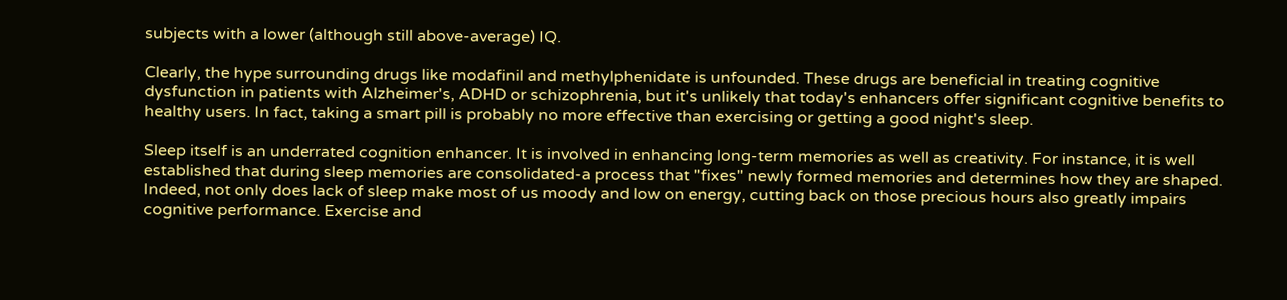subjects with a lower (although still above-average) IQ.

Clearly, the hype surrounding drugs like modafinil and methylphenidate is unfounded. These drugs are beneficial in treating cognitive dysfunction in patients with Alzheimer's, ADHD or schizophrenia, but it's unlikely that today's enhancers offer significant cognitive benefits to healthy users. In fact, taking a smart pill is probably no more effective than exercising or getting a good night's sleep.

Sleep itself is an underrated cognition enhancer. It is involved in enhancing long-term memories as well as creativity. For instance, it is well established that during sleep memories are consolidated-a process that "fixes" newly formed memories and determines how they are shaped. Indeed, not only does lack of sleep make most of us moody and low on energy, cutting back on those precious hours also greatly impairs cognitive performance. Exercise and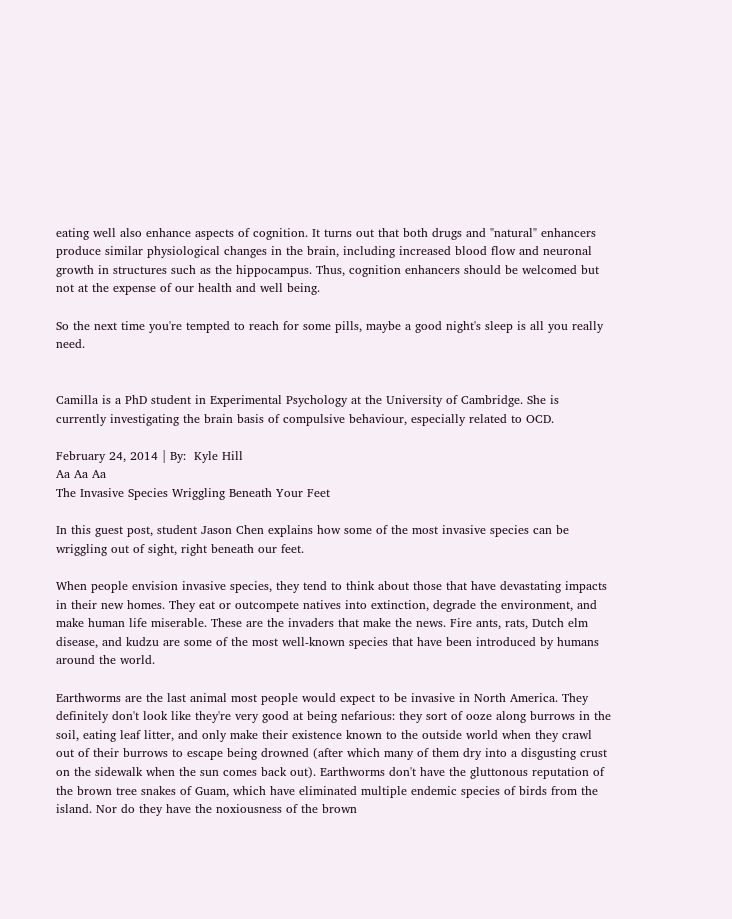eating well also enhance aspects of cognition. It turns out that both drugs and "natural" enhancers produce similar physiological changes in the brain, including increased blood flow and neuronal growth in structures such as the hippocampus. Thus, cognition enhancers should be welcomed but not at the expense of our health and well being.

So the next time you're tempted to reach for some pills, maybe a good night's sleep is all you really need.


Camilla is a PhD student in Experimental Psychology at the University of Cambridge. She is currently investigating the brain basis of compulsive behaviour, especially related to OCD.

February 24, 2014 | By:  Kyle Hill
Aa Aa Aa
The Invasive Species Wriggling Beneath Your Feet

In this guest post, student Jason Chen explains how some of the most invasive species can be wriggling out of sight, right beneath our feet.

When people envision invasive species, they tend to think about those that have devastating impacts in their new homes. They eat or outcompete natives into extinction, degrade the environment, and make human life miserable. These are the invaders that make the news. Fire ants, rats, Dutch elm disease, and kudzu are some of the most well-known species that have been introduced by humans around the world.

Earthworms are the last animal most people would expect to be invasive in North America. They definitely don't look like they're very good at being nefarious: they sort of ooze along burrows in the soil, eating leaf litter, and only make their existence known to the outside world when they crawl out of their burrows to escape being drowned (after which many of them dry into a disgusting crust on the sidewalk when the sun comes back out). Earthworms don't have the gluttonous reputation of the brown tree snakes of Guam, which have eliminated multiple endemic species of birds from the island. Nor do they have the noxiousness of the brown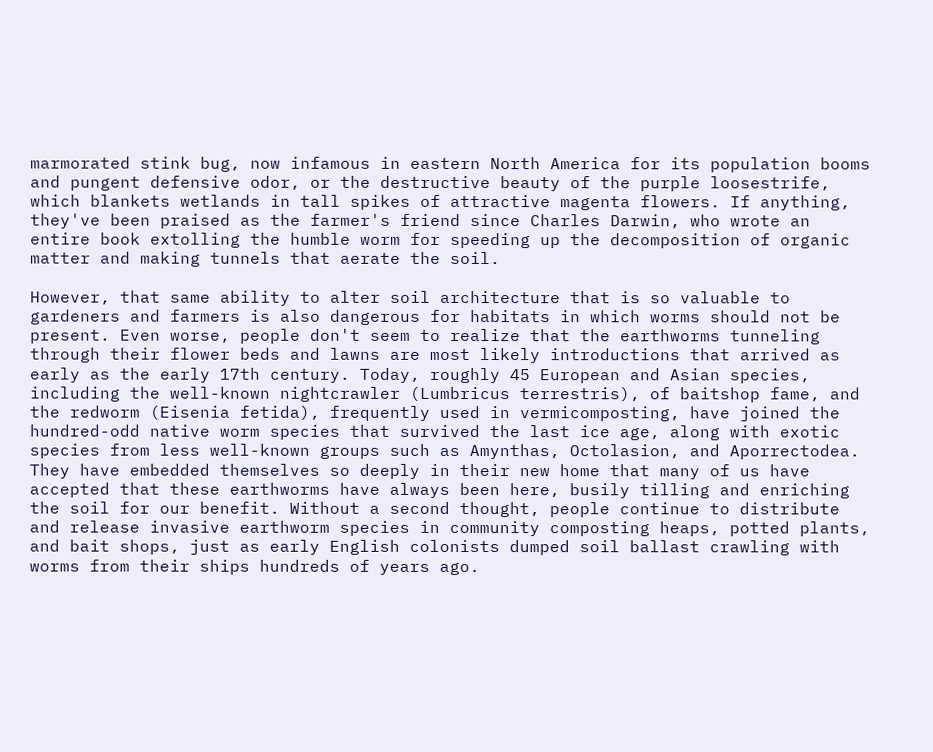marmorated stink bug, now infamous in eastern North America for its population booms and pungent defensive odor, or the destructive beauty of the purple loosestrife, which blankets wetlands in tall spikes of attractive magenta flowers. If anything, they've been praised as the farmer's friend since Charles Darwin, who wrote an entire book extolling the humble worm for speeding up the decomposition of organic matter and making tunnels that aerate the soil.

However, that same ability to alter soil architecture that is so valuable to gardeners and farmers is also dangerous for habitats in which worms should not be present. Even worse, people don't seem to realize that the earthworms tunneling through their flower beds and lawns are most likely introductions that arrived as early as the early 17th century. Today, roughly 45 European and Asian species, including the well-known nightcrawler (Lumbricus terrestris), of baitshop fame, and the redworm (Eisenia fetida), frequently used in vermicomposting, have joined the hundred-odd native worm species that survived the last ice age, along with exotic species from less well-known groups such as Amynthas, Octolasion, and Aporrectodea. They have embedded themselves so deeply in their new home that many of us have accepted that these earthworms have always been here, busily tilling and enriching the soil for our benefit. Without a second thought, people continue to distribute and release invasive earthworm species in community composting heaps, potted plants, and bait shops, just as early English colonists dumped soil ballast crawling with worms from their ships hundreds of years ago.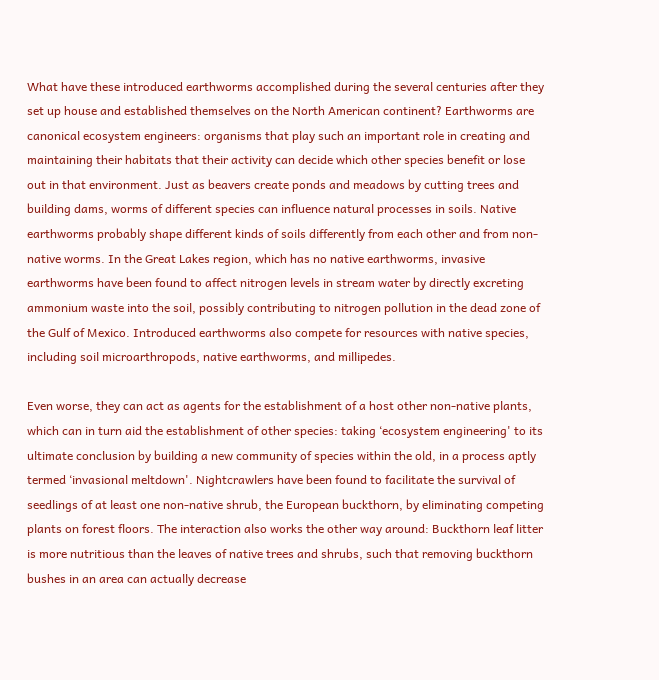What have these introduced earthworms accomplished during the several centuries after they set up house and established themselves on the North American continent? Earthworms are canonical ecosystem engineers: organisms that play such an important role in creating and maintaining their habitats that their activity can decide which other species benefit or lose out in that environment. Just as beavers create ponds and meadows by cutting trees and building dams, worms of different species can influence natural processes in soils. Native earthworms probably shape different kinds of soils differently from each other and from non-native worms. In the Great Lakes region, which has no native earthworms, invasive earthworms have been found to affect nitrogen levels in stream water by directly excreting ammonium waste into the soil, possibly contributing to nitrogen pollution in the dead zone of the Gulf of Mexico. Introduced earthworms also compete for resources with native species, including soil microarthropods, native earthworms, and millipedes.

Even worse, they can act as agents for the establishment of a host other non-native plants, which can in turn aid the establishment of other species: taking ‘ecosystem engineering' to its ultimate conclusion by building a new community of species within the old, in a process aptly termed ‘invasional meltdown'. Nightcrawlers have been found to facilitate the survival of seedlings of at least one non-native shrub, the European buckthorn, by eliminating competing plants on forest floors. The interaction also works the other way around: Buckthorn leaf litter is more nutritious than the leaves of native trees and shrubs, such that removing buckthorn bushes in an area can actually decrease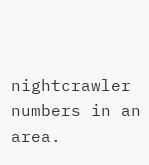nightcrawler numbers in an area.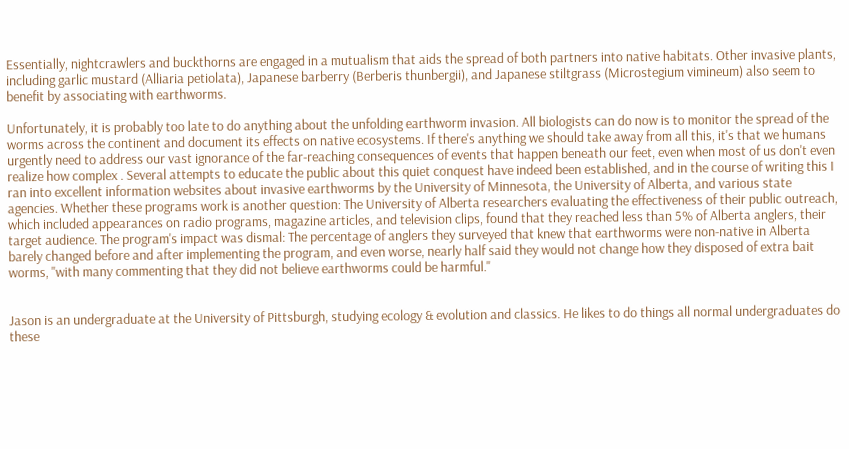Essentially, nightcrawlers and buckthorns are engaged in a mutualism that aids the spread of both partners into native habitats. Other invasive plants, including garlic mustard (Alliaria petiolata), Japanese barberry (Berberis thunbergii), and Japanese stiltgrass (Microstegium vimineum) also seem to benefit by associating with earthworms.

Unfortunately, it is probably too late to do anything about the unfolding earthworm invasion. All biologists can do now is to monitor the spread of the worms across the continent and document its effects on native ecosystems. If there's anything we should take away from all this, it's that we humans urgently need to address our vast ignorance of the far-reaching consequences of events that happen beneath our feet, even when most of us don't even realize how complex . Several attempts to educate the public about this quiet conquest have indeed been established, and in the course of writing this I ran into excellent information websites about invasive earthworms by the University of Minnesota, the University of Alberta, and various state agencies. Whether these programs work is another question: The University of Alberta researchers evaluating the effectiveness of their public outreach, which included appearances on radio programs, magazine articles, and television clips, found that they reached less than 5% of Alberta anglers, their target audience. The program's impact was dismal: The percentage of anglers they surveyed that knew that earthworms were non-native in Alberta barely changed before and after implementing the program, and even worse, nearly half said they would not change how they disposed of extra bait worms, "with many commenting that they did not believe earthworms could be harmful."


Jason is an undergraduate at the University of Pittsburgh, studying ecology & evolution and classics. He likes to do things all normal undergraduates do these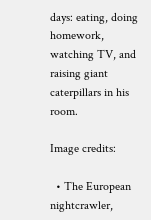days: eating, doing homework, watching TV, and raising giant caterpillars in his room.

Image credits:

  • The European nightcrawler,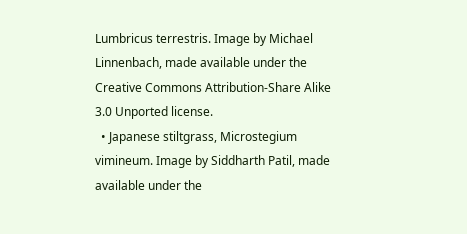Lumbricus terrestris. Image by Michael Linnenbach, made available under the Creative Commons Attribution-Share Alike 3.0 Unported license.
  • Japanese stiltgrass, Microstegium vimineum. Image by Siddharth Patil, made available under the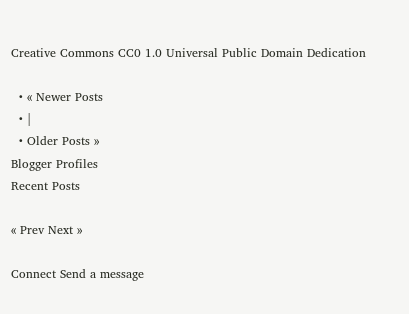Creative Commons CC0 1.0 Universal Public Domain Dedication

  • « Newer Posts
  • |
  • Older Posts »
Blogger Profiles
Recent Posts

« Prev Next »

Connect Send a message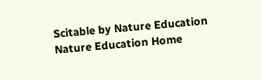Scitable by Nature Education Nature Education Home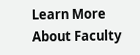Learn More About Faculty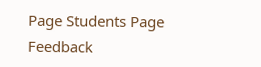Page Students Page Feedback